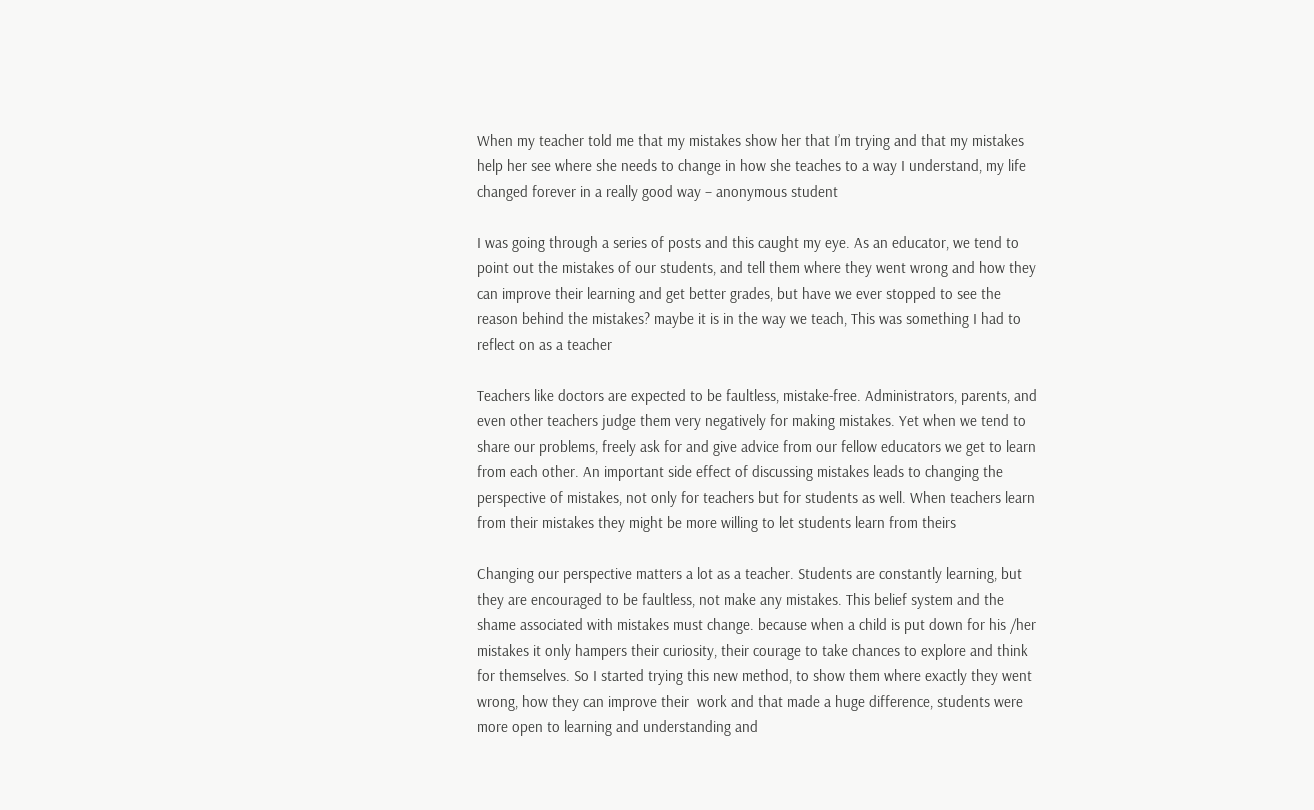When my teacher told me that my mistakes show her that I’m trying and that my mistakes help her see where she needs to change in how she teaches to a way I understand, my life changed forever in a really good way – anonymous student

I was going through a series of posts and this caught my eye. As an educator, we tend to point out the mistakes of our students, and tell them where they went wrong and how they can improve their learning and get better grades, but have we ever stopped to see the reason behind the mistakes? maybe it is in the way we teach, This was something I had to reflect on as a teacher

Teachers like doctors are expected to be faultless, mistake-free. Administrators, parents, and even other teachers judge them very negatively for making mistakes. Yet when we tend to share our problems, freely ask for and give advice from our fellow educators we get to learn from each other. An important side effect of discussing mistakes leads to changing the perspective of mistakes, not only for teachers but for students as well. When teachers learn from their mistakes they might be more willing to let students learn from theirs

Changing our perspective matters a lot as a teacher. Students are constantly learning, but they are encouraged to be faultless, not make any mistakes. This belief system and the shame associated with mistakes must change. because when a child is put down for his /her mistakes it only hampers their curiosity, their courage to take chances to explore and think for themselves. So I started trying this new method, to show them where exactly they went wrong, how they can improve their  work and that made a huge difference, students were more open to learning and understanding and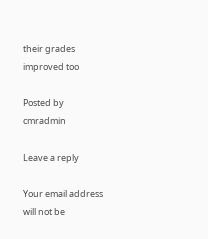their grades improved too

Posted by cmradmin

Leave a reply

Your email address will not be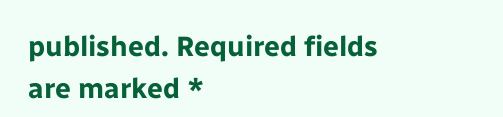published. Required fields are marked *